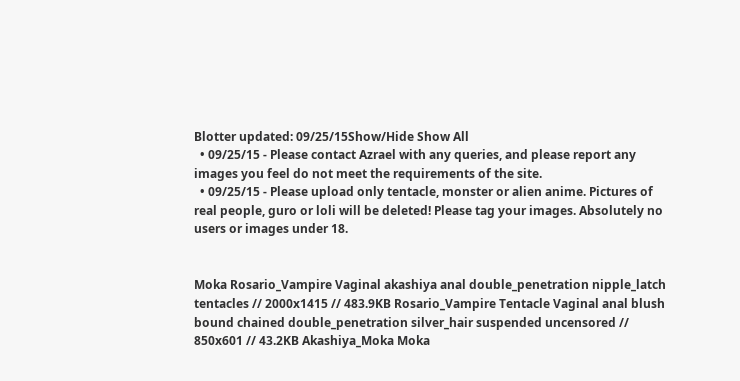Blotter updated: 09/25/15Show/Hide Show All
  • 09/25/15 - Please contact Azrael with any queries, and please report any images you feel do not meet the requirements of the site.
  • 09/25/15 - Please upload only tentacle, monster or alien anime. Pictures of real people, guro or loli will be deleted! Please tag your images. Absolutely no users or images under 18.


Moka Rosario_Vampire Vaginal akashiya anal double_penetration nipple_latch tentacles // 2000x1415 // 483.9KB Rosario_Vampire Tentacle Vaginal anal blush bound chained double_penetration silver_hair suspended uncensored // 850x601 // 43.2KB Akashiya_Moka Moka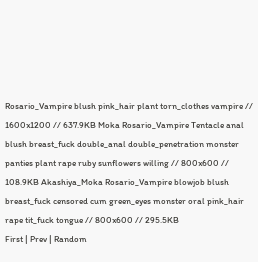Rosario_Vampire blush pink_hair plant torn_clothes vampire // 1600x1200 // 637.9KB Moka Rosario_Vampire Tentacle anal blush breast_fuck double_anal double_penetration monster panties plant rape ruby sunflowers willing // 800x600 // 108.9KB Akashiya_Moka Rosario_Vampire blowjob blush breast_fuck censored cum green_eyes monster oral pink_hair rape tit_fuck tongue // 800x600 // 295.5KB
First | Prev | Random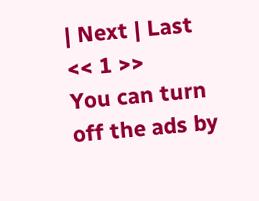| Next | Last
<< 1 >>
You can turn off the ads by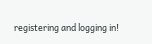registering and logging in!